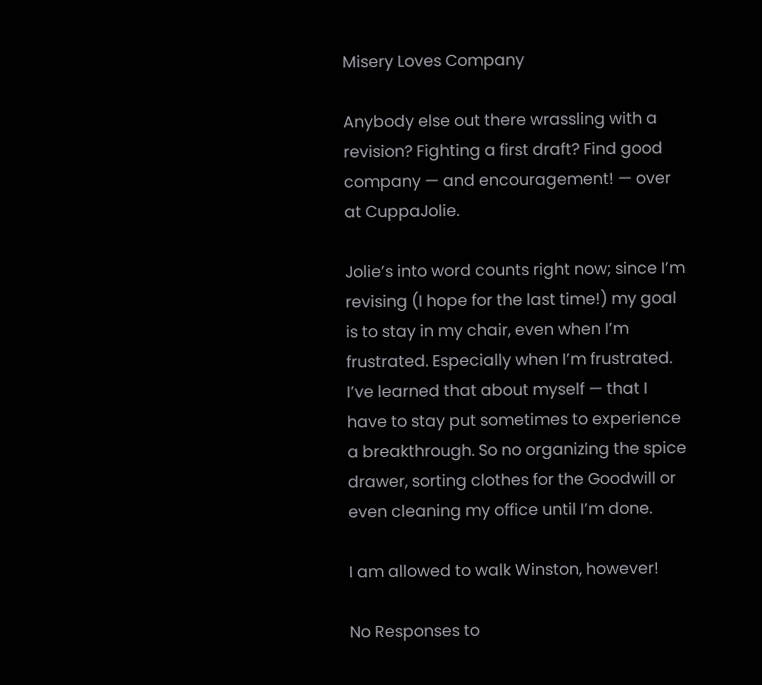Misery Loves Company

Anybody else out there wrassling with a revision? Fighting a first draft? Find good company — and encouragement! — over at CuppaJolie.

Jolie’s into word counts right now; since I’m revising (I hope for the last time!) my goal is to stay in my chair, even when I’m frustrated. Especially when I’m frustrated. I’ve learned that about myself — that I have to stay put sometimes to experience a breakthrough. So no organizing the spice drawer, sorting clothes for the Goodwill or even cleaning my office until I’m done.

I am allowed to walk Winston, however!

No Responses to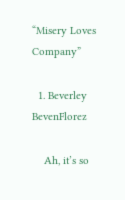“Misery Loves Company”

  1. Beverley BevenFlorez

    Ah, it’s so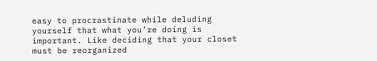easy to procrastinate while deluding yourself that what you’re doing is important. Like deciding that your closet must be reorganized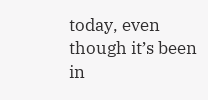today, even though it’s been in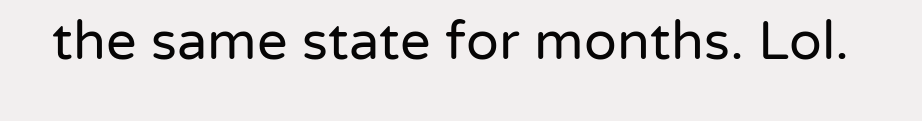the same state for months. Lol.